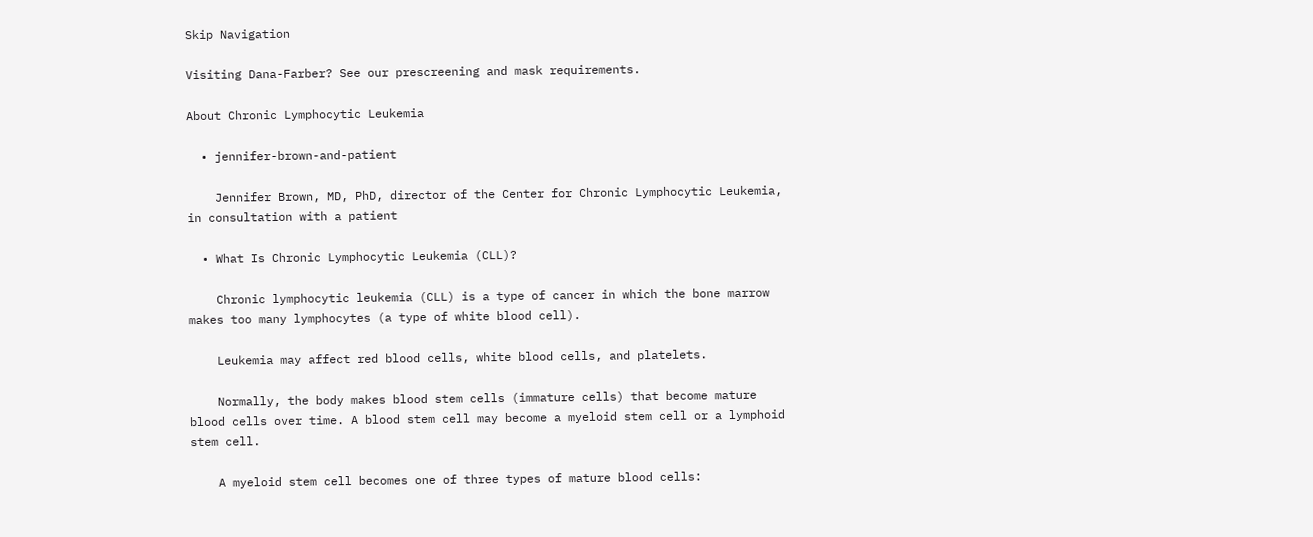Skip Navigation

Visiting Dana-Farber? See our prescreening and mask requirements.

About Chronic Lymphocytic Leukemia

  • jennifer-brown-and-patient

    Jennifer Brown, MD, PhD, director of the Center for Chronic Lymphocytic Leukemia, in consultation with a patient

  • What Is Chronic Lymphocytic Leukemia (CLL)?

    Chronic lymphocytic leukemia (CLL) is a type of cancer in which the bone marrow makes too many lymphocytes (a type of white blood cell).

    Leukemia may affect red blood cells, white blood cells, and platelets.

    Normally, the body makes blood stem cells (immature cells) that become mature blood cells over time. A blood stem cell may become a myeloid stem cell or a lymphoid stem cell.

    A myeloid stem cell becomes one of three types of mature blood cells: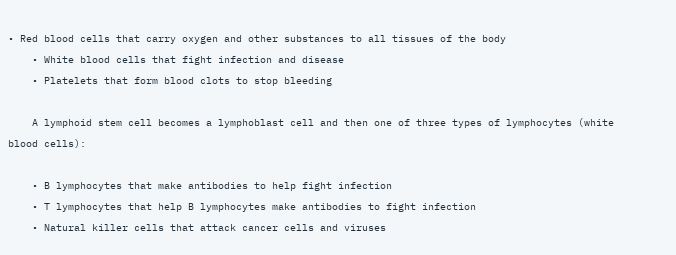• Red blood cells that carry oxygen and other substances to all tissues of the body
    • White blood cells that fight infection and disease
    • Platelets that form blood clots to stop bleeding

    A lymphoid stem cell becomes a lymphoblast cell and then one of three types of lymphocytes (white blood cells):

    • B lymphocytes that make antibodies to help fight infection
    • T lymphocytes that help B lymphocytes make antibodies to fight infection
    • Natural killer cells that attack cancer cells and viruses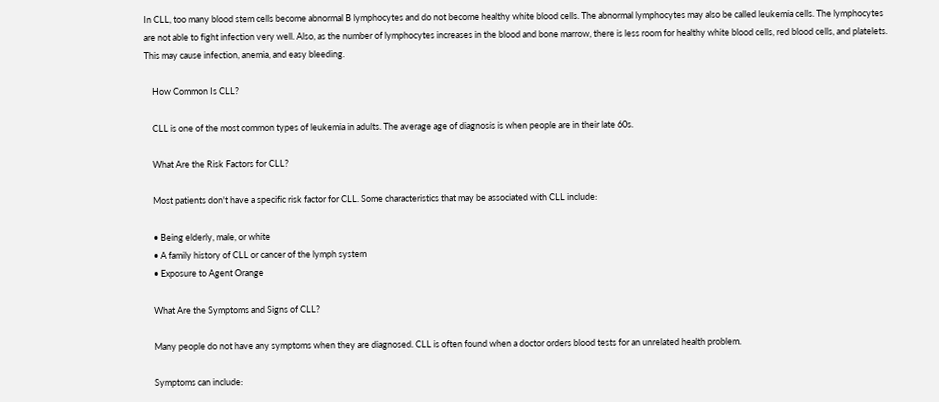In CLL, too many blood stem cells become abnormal B lymphocytes and do not become healthy white blood cells. The abnormal lymphocytes may also be called leukemia cells. The lymphocytes are not able to fight infection very well. Also, as the number of lymphocytes increases in the blood and bone marrow, there is less room for healthy white blood cells, red blood cells, and platelets. This may cause infection, anemia, and easy bleeding.

    How Common Is CLL?

    CLL is one of the most common types of leukemia in adults. The average age of diagnosis is when people are in their late 60s.

    What Are the Risk Factors for CLL?

    Most patients don't have a specific risk factor for CLL. Some characteristics that may be associated with CLL include:

    • Being elderly, male, or white
    • A family history of CLL or cancer of the lymph system
    • Exposure to Agent Orange

    What Are the Symptoms and Signs of CLL?

    Many people do not have any symptoms when they are diagnosed. CLL is often found when a doctor orders blood tests for an unrelated health problem.

    Symptoms can include: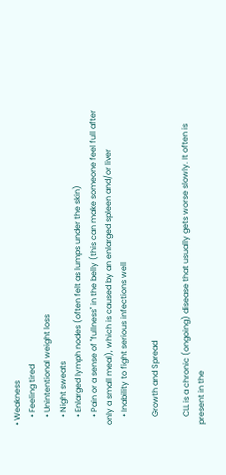• Weakness
    • Feeling tired
    • Unintentional weight loss
    • Night sweats
    • Enlarged lymph nodes (often felt as lumps under the skin)
    • Pain or a sense of "fullness" in the belly (this can make someone feel full after only a small meal), which is caused by an enlarged spleen and/or liver
    • Inability to fight serious infections well

    Growth and Spread

    CLL is a chronic (ongoing) disease that usually gets worse slowly. It often is present in the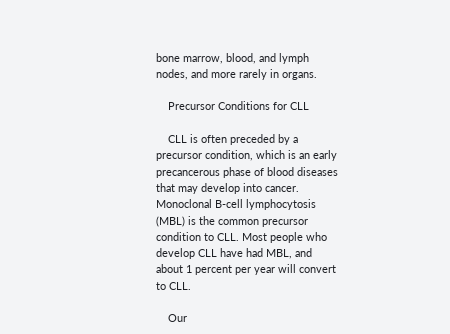bone marrow, blood, and lymph nodes, and more rarely in organs.

    Precursor Conditions for CLL

    CLL is often preceded by a precursor condition, which is an early precancerous phase of blood diseases that may develop into cancer. Monoclonal B-cell lymphocytosis (MBL) is the common precursor condition to CLL. Most people who develop CLL have had MBL, and about 1 percent per year will convert to CLL.

    Our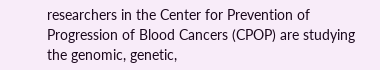researchers in the Center for Prevention of Progression of Blood Cancers (CPOP) are studying the genomic, genetic,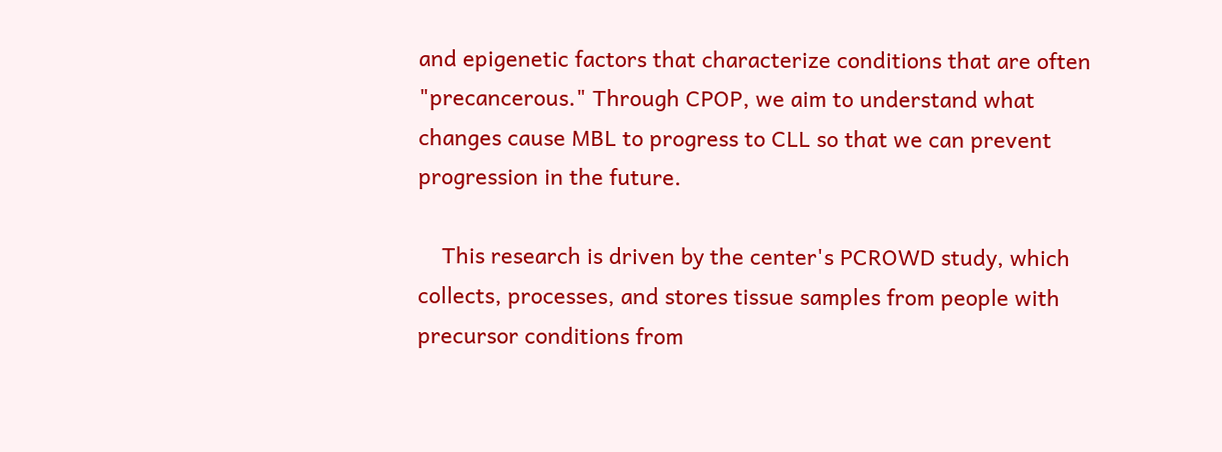and epigenetic factors that characterize conditions that are often "precancerous." Through CPOP, we aim to understand what changes cause MBL to progress to CLL so that we can prevent progression in the future.

    This research is driven by the center's PCROWD study, which collects, processes, and stores tissue samples from people with precursor conditions from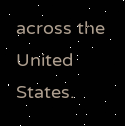across the United States.